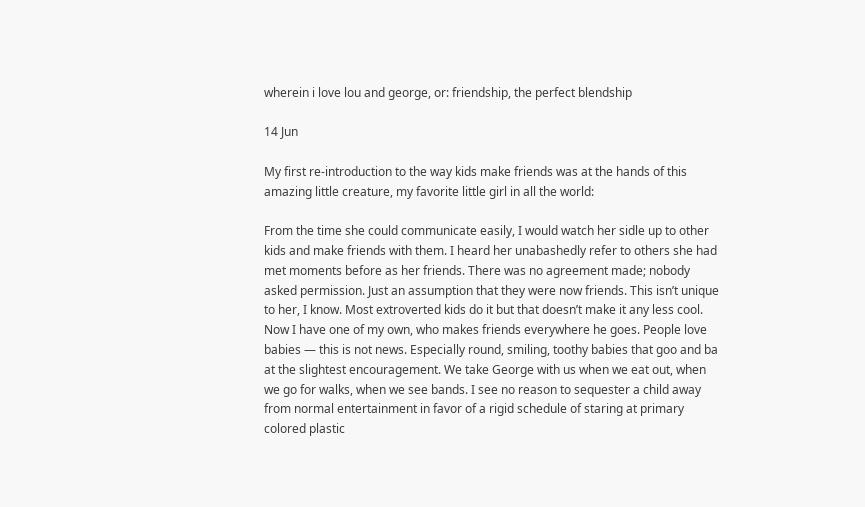wherein i love lou and george, or: friendship, the perfect blendship

14 Jun

My first re-introduction to the way kids make friends was at the hands of this amazing little creature, my favorite little girl in all the world:

From the time she could communicate easily, I would watch her sidle up to other kids and make friends with them. I heard her unabashedly refer to others she had met moments before as her friends. There was no agreement made; nobody asked permission. Just an assumption that they were now friends. This isn’t unique to her, I know. Most extroverted kids do it but that doesn’t make it any less cool.
Now I have one of my own, who makes friends everywhere he goes. People love babies — this is not news. Especially round, smiling, toothy babies that goo and ba at the slightest encouragement. We take George with us when we eat out, when we go for walks, when we see bands. I see no reason to sequester a child away from normal entertainment in favor of a rigid schedule of staring at primary colored plastic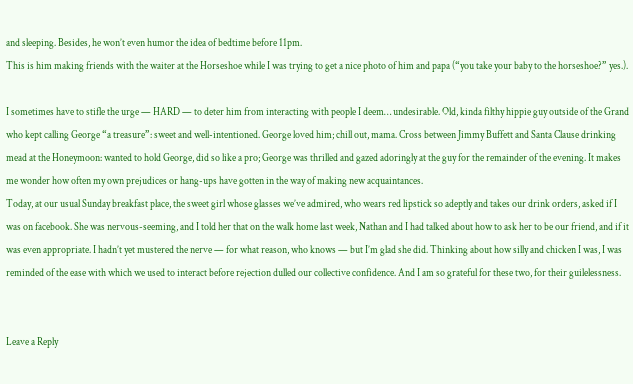and sleeping. Besides, he won’t even humor the idea of bedtime before 11pm.
This is him making friends with the waiter at the Horseshoe while I was trying to get a nice photo of him and papa (“you take your baby to the horseshoe?” yes.).

I sometimes have to stifle the urge — HARD — to deter him from interacting with people I deem… undesirable. Old, kinda filthy hippie guy outside of the Grand who kept calling George “a treasure”: sweet and well-intentioned. George loved him; chill out, mama. Cross between Jimmy Buffett and Santa Clause drinking mead at the Honeymoon: wanted to hold George, did so like a pro; George was thrilled and gazed adoringly at the guy for the remainder of the evening. It makes me wonder how often my own prejudices or hang-ups have gotten in the way of making new acquaintances.
Today, at our usual Sunday breakfast place, the sweet girl whose glasses we’ve admired, who wears red lipstick so adeptly and takes our drink orders, asked if I was on facebook. She was nervous-seeming, and I told her that on the walk home last week, Nathan and I had talked about how to ask her to be our friend, and if it was even appropriate. I hadn’t yet mustered the nerve — for what reason, who knows — but I’m glad she did. Thinking about how silly and chicken I was, I was reminded of the ease with which we used to interact before rejection dulled our collective confidence. And I am so grateful for these two, for their guilelessness.


Leave a Reply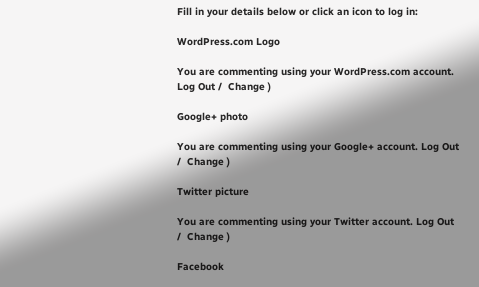Fill in your details below or click an icon to log in:

WordPress.com Logo

You are commenting using your WordPress.com account. Log Out /  Change )

Google+ photo

You are commenting using your Google+ account. Log Out /  Change )

Twitter picture

You are commenting using your Twitter account. Log Out /  Change )

Facebook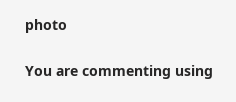photo

You are commenting using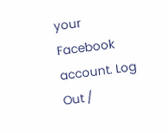your Facebook account. Log Out /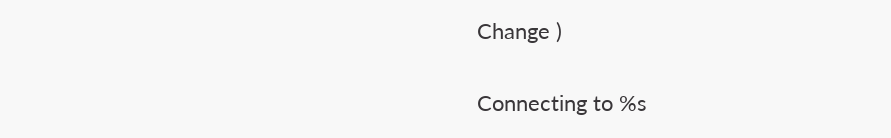Change )


Connecting to %s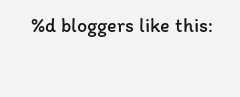%d bloggers like this: